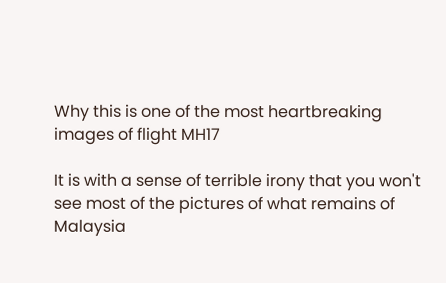Why this is one of the most heartbreaking images of flight MH17

It is with a sense of terrible irony that you won't see most of the pictures of what remains of Malaysia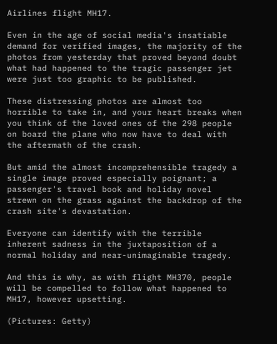Airlines flight MH17.

Even in the age of social media's insatiable demand for verified images, the majority of the photos from yesterday that proved beyond doubt what had happened to the tragic passenger jet were just too graphic to be published.

These distressing photos are almost too horrible to take in, and your heart breaks when you think of the loved ones of the 298 people on board the plane who now have to deal with the aftermath of the crash.

But amid the almost incomprehensible tragedy a single image proved especially poignant; a passenger's travel book and holiday novel strewn on the grass against the backdrop of the crash site's devastation.

Everyone can identify with the terrible inherent sadness in the juxtaposition of a normal holiday and near-unimaginable tragedy.

And this is why, as with flight MH370, people will be compelled to follow what happened to MH17, however upsetting.

(Pictures: Getty)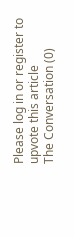Please log in or register to upvote this article
The Conversation (0)